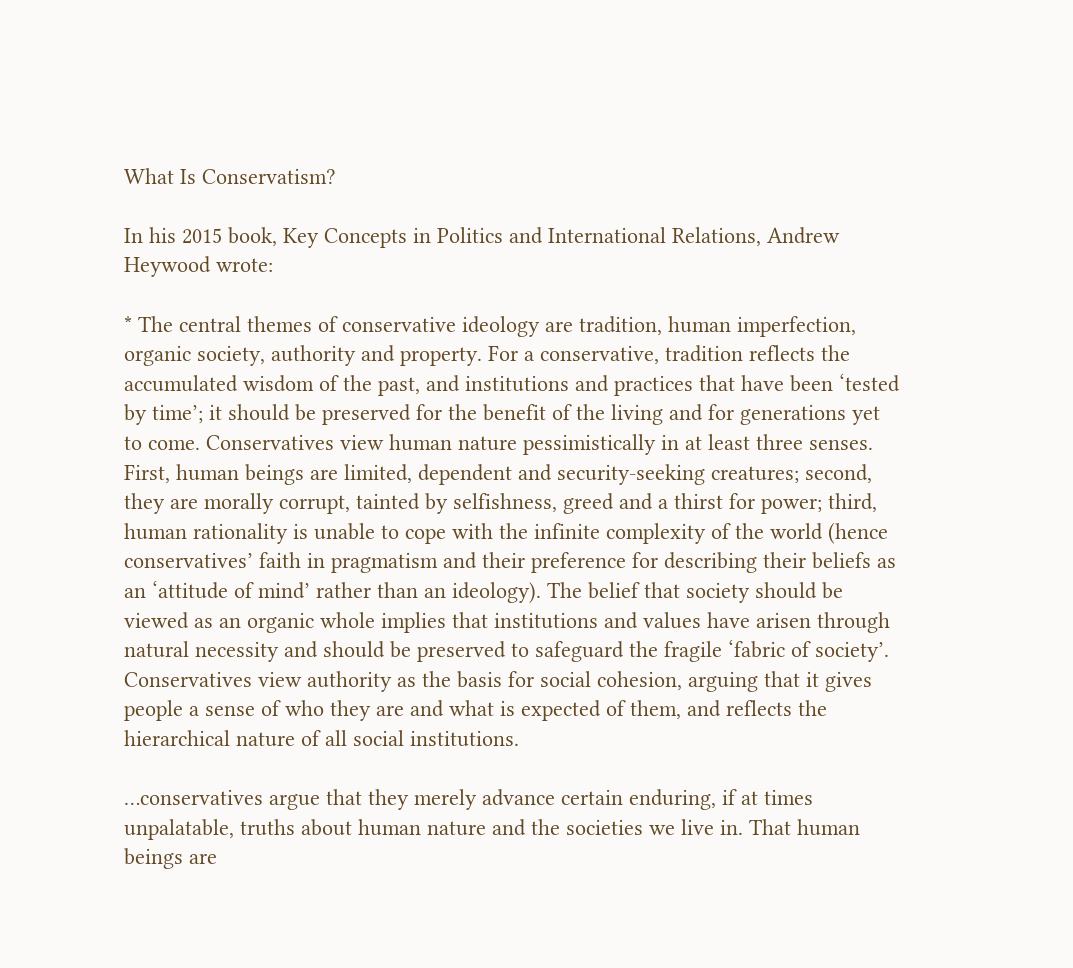What Is Conservatism?

In his 2015 book, Key Concepts in Politics and International Relations, Andrew Heywood wrote:

* The central themes of conservative ideology are tradition, human imperfection, organic society, authority and property. For a conservative, tradition reflects the accumulated wisdom of the past, and institutions and practices that have been ‘tested by time’; it should be preserved for the benefit of the living and for generations yet to come. Conservatives view human nature pessimistically in at least three senses. First, human beings are limited, dependent and security-seeking creatures; second, they are morally corrupt, tainted by selfishness, greed and a thirst for power; third, human rationality is unable to cope with the infinite complexity of the world (hence conservatives’ faith in pragmatism and their preference for describing their beliefs as an ‘attitude of mind’ rather than an ideology). The belief that society should be viewed as an organic whole implies that institutions and values have arisen through natural necessity and should be preserved to safeguard the fragile ‘fabric of society’. Conservatives view authority as the basis for social cohesion, arguing that it gives people a sense of who they are and what is expected of them, and reflects the hierarchical nature of all social institutions.

…conservatives argue that they merely advance certain enduring, if at times unpalatable, truths about human nature and the societies we live in. That human beings are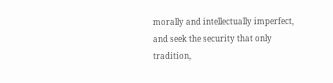morally and intellectually imperfect, and seek the security that only tradition,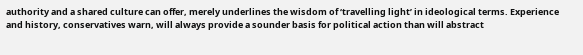authority and a shared culture can offer, merely underlines the wisdom of ‘travelling light’ in ideological terms. Experience and history, conservatives warn, will always provide a sounder basis for political action than will abstract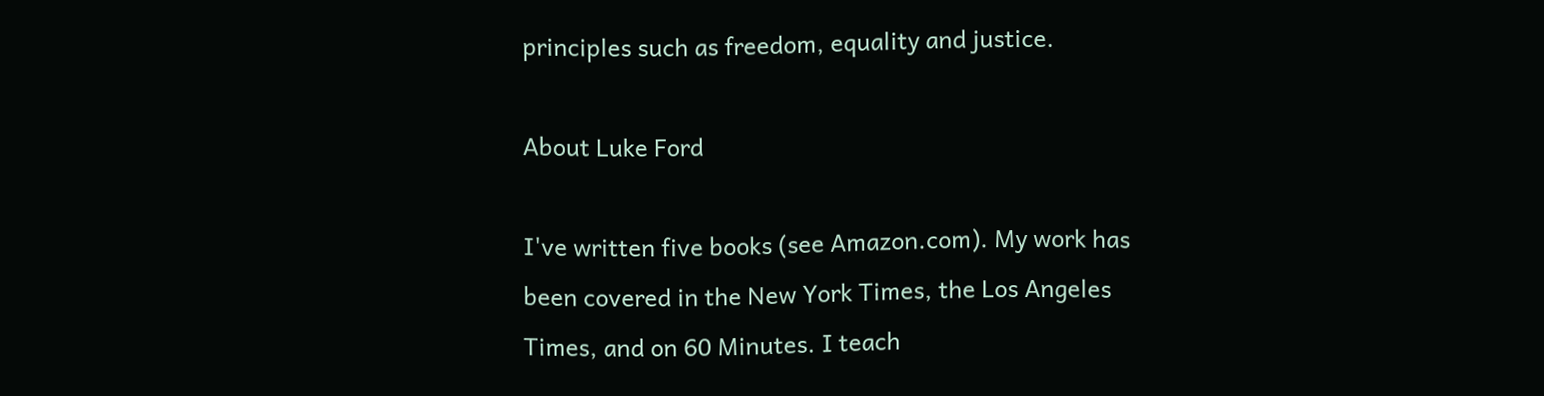principles such as freedom, equality and justice.

About Luke Ford

I've written five books (see Amazon.com). My work has been covered in the New York Times, the Los Angeles Times, and on 60 Minutes. I teach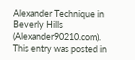Alexander Technique in Beverly Hills (Alexander90210.com).
This entry was posted in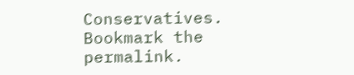Conservatives. Bookmark the permalink.